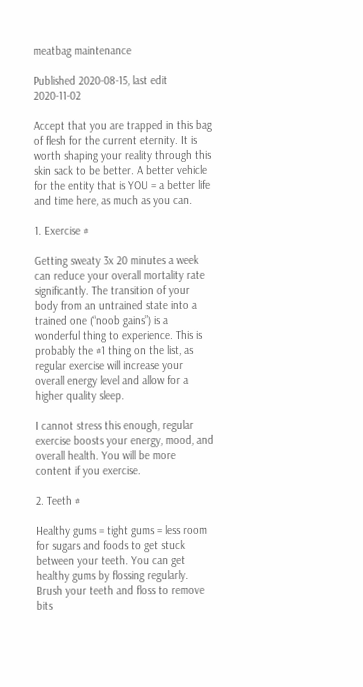meatbag maintenance

Published 2020-08-15, last edit 2020-11-02

Accept that you are trapped in this bag of flesh for the current eternity. It is worth shaping your reality through this skin sack to be better. A better vehicle for the entity that is YOU = a better life and time here, as much as you can.

1. Exercise #

Getting sweaty 3x 20 minutes a week can reduce your overall mortality rate significantly. The transition of your body from an untrained state into a trained one (“noob gains”) is a wonderful thing to experience. This is probably the #1 thing on the list, as regular exercise will increase your overall energy level and allow for a higher quality sleep.

I cannot stress this enough, regular exercise boosts your energy, mood, and overall health. You will be more content if you exercise.

2. Teeth #

Healthy gums = tight gums = less room for sugars and foods to get stuck between your teeth. You can get healthy gums by flossing regularly. Brush your teeth and floss to remove bits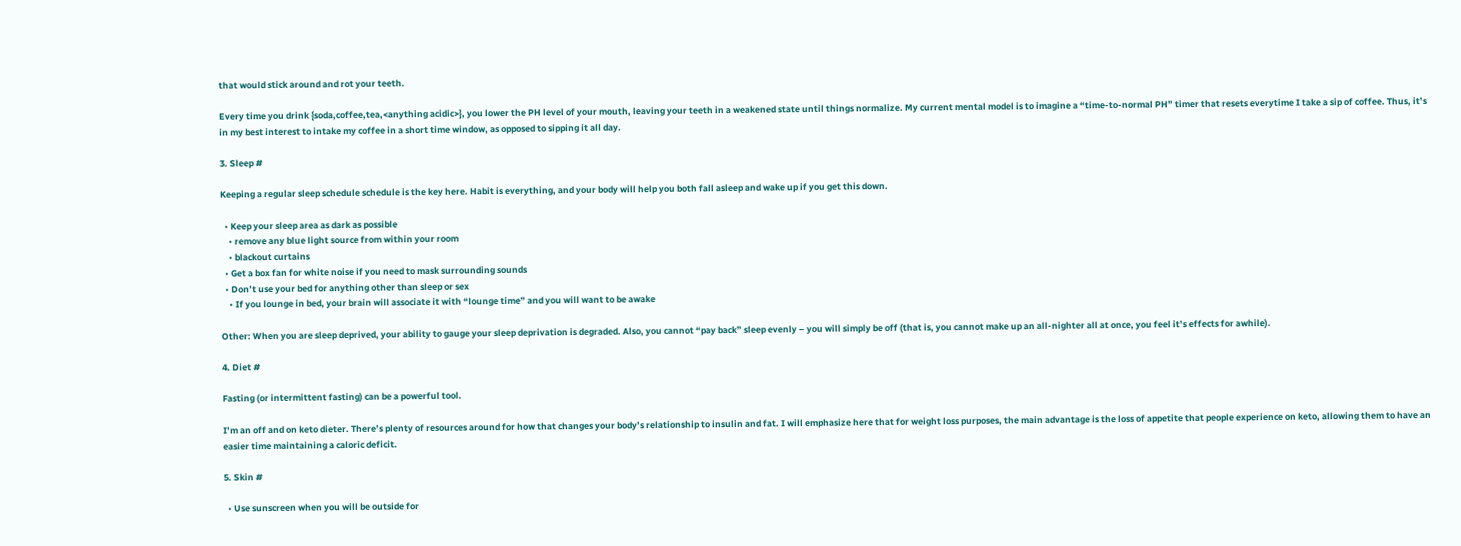that would stick around and rot your teeth.

Every time you drink {soda,coffee,tea,<anything acidic>}, you lower the PH level of your mouth, leaving your teeth in a weakened state until things normalize. My current mental model is to imagine a “time-to-normal PH” timer that resets everytime I take a sip of coffee. Thus, it’s in my best interest to intake my coffee in a short time window, as opposed to sipping it all day.

3. Sleep #

Keeping a regular sleep schedule schedule is the key here. Habit is everything, and your body will help you both fall asleep and wake up if you get this down.

  • Keep your sleep area as dark as possible
    • remove any blue light source from within your room
    • blackout curtains
  • Get a box fan for white noise if you need to mask surrounding sounds
  • Don’t use your bed for anything other than sleep or sex
    • If you lounge in bed, your brain will associate it with “lounge time” and you will want to be awake

Other: When you are sleep deprived, your ability to gauge your sleep deprivation is degraded. Also, you cannot “pay back” sleep evenly – you will simply be off (that is, you cannot make up an all-nighter all at once, you feel it’s effects for awhile).

4. Diet #

Fasting (or intermittent fasting) can be a powerful tool.

I’m an off and on keto dieter. There’s plenty of resources around for how that changes your body’s relationship to insulin and fat. I will emphasize here that for weight loss purposes, the main advantage is the loss of appetite that people experience on keto, allowing them to have an easier time maintaining a caloric deficit.

5. Skin #

  • Use sunscreen when you will be outside for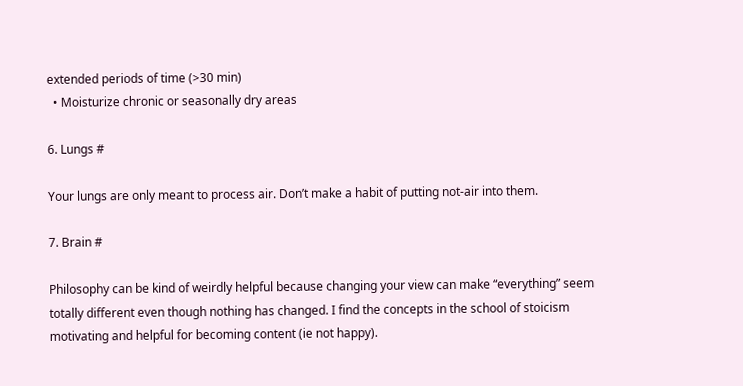extended periods of time (>30 min)
  • Moisturize chronic or seasonally dry areas

6. Lungs #

Your lungs are only meant to process air. Don’t make a habit of putting not-air into them.

7. Brain #

Philosophy can be kind of weirdly helpful because changing your view can make “everything” seem totally different even though nothing has changed. I find the concepts in the school of stoicism motivating and helpful for becoming content (ie not happy).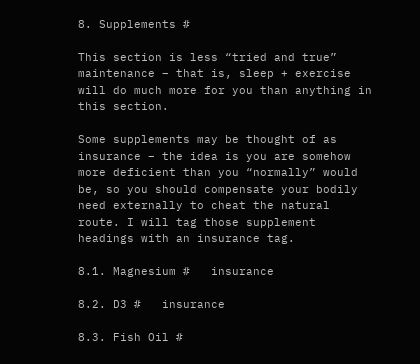8. Supplements #

This section is less “tried and true” maintenance – that is, sleep + exercise will do much more for you than anything in this section.

Some supplements may be thought of as insurance – the idea is you are somehow more deficient than you “normally” would be, so you should compensate your bodily need externally to cheat the natural route. I will tag those supplement headings with an insurance tag.

8.1. Magnesium #   insurance

8.2. D3 #   insurance

8.3. Fish Oil #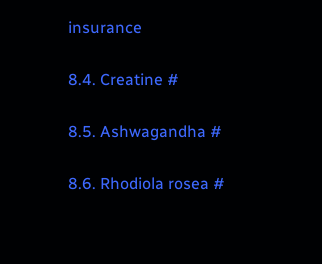insurance

8.4. Creatine #

8.5. Ashwagandha #

8.6. Rhodiola rosea #